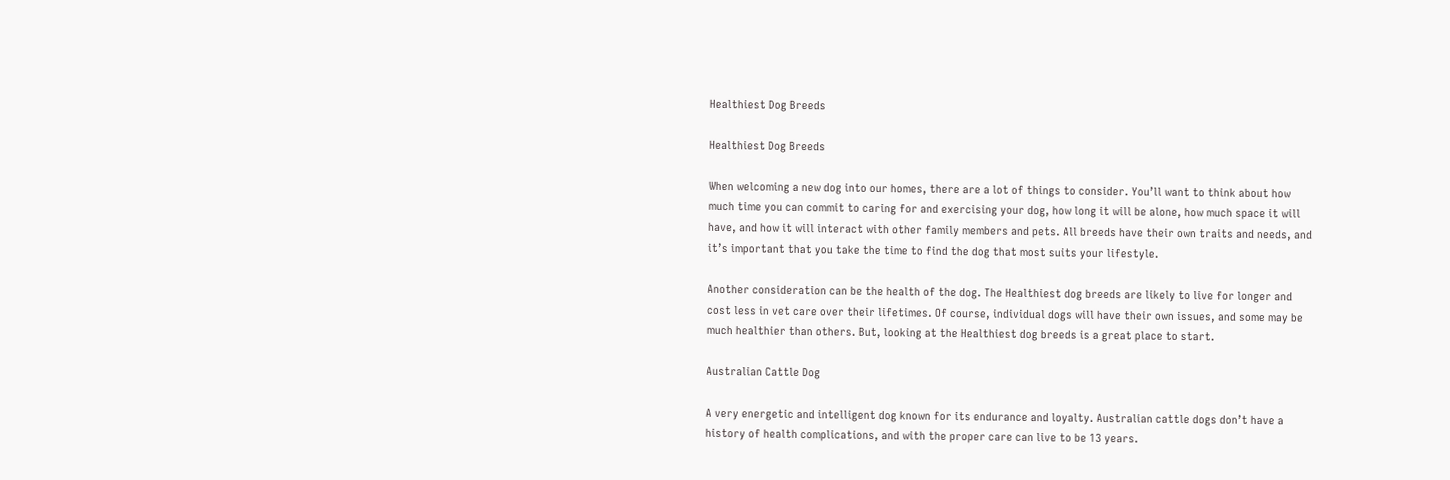Healthiest Dog Breeds

Healthiest Dog Breeds

When welcoming a new dog into our homes, there are a lot of things to consider. You’ll want to think about how much time you can commit to caring for and exercising your dog, how long it will be alone, how much space it will have, and how it will interact with other family members and pets. All breeds have their own traits and needs, and it’s important that you take the time to find the dog that most suits your lifestyle.

Another consideration can be the health of the dog. The Healthiest dog breeds are likely to live for longer and cost less in vet care over their lifetimes. Of course, individual dogs will have their own issues, and some may be much healthier than others. But, looking at the Healthiest dog breeds is a great place to start.

Australian Cattle Dog

A very energetic and intelligent dog known for its endurance and loyalty. Australian cattle dogs don’t have a history of health complications, and with the proper care can live to be 13 years.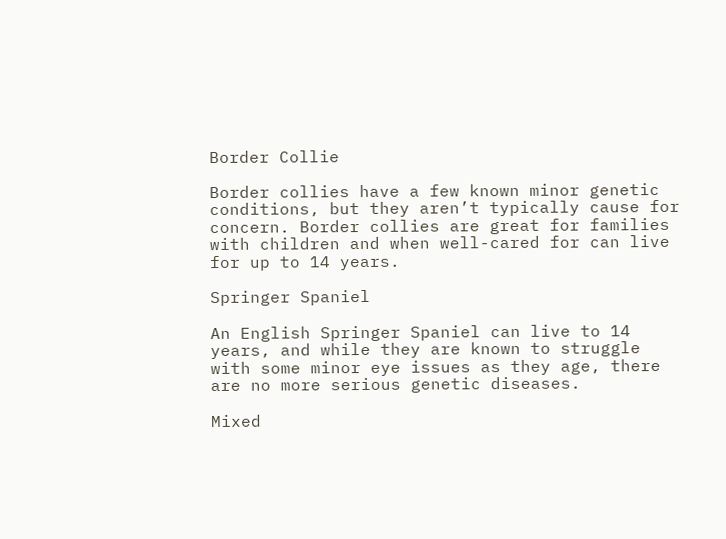Border Collie

Border collies have a few known minor genetic conditions, but they aren’t typically cause for concern. Border collies are great for families with children and when well-cared for can live for up to 14 years.

Springer Spaniel

An English Springer Spaniel can live to 14 years, and while they are known to struggle with some minor eye issues as they age, there are no more serious genetic diseases.

Mixed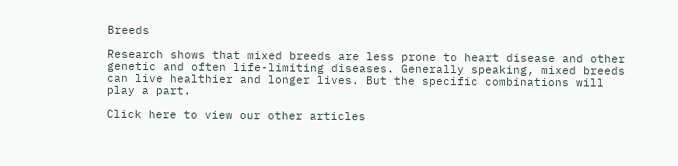Breeds

Research shows that mixed breeds are less prone to heart disease and other genetic and often life-limiting diseases. Generally speaking, mixed breeds can live healthier and longer lives. But the specific combinations will play a part.

Click here to view our other articles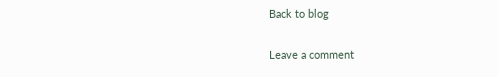Back to blog

Leave a comment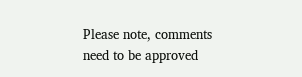Please note, comments need to be approved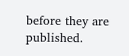before they are published.